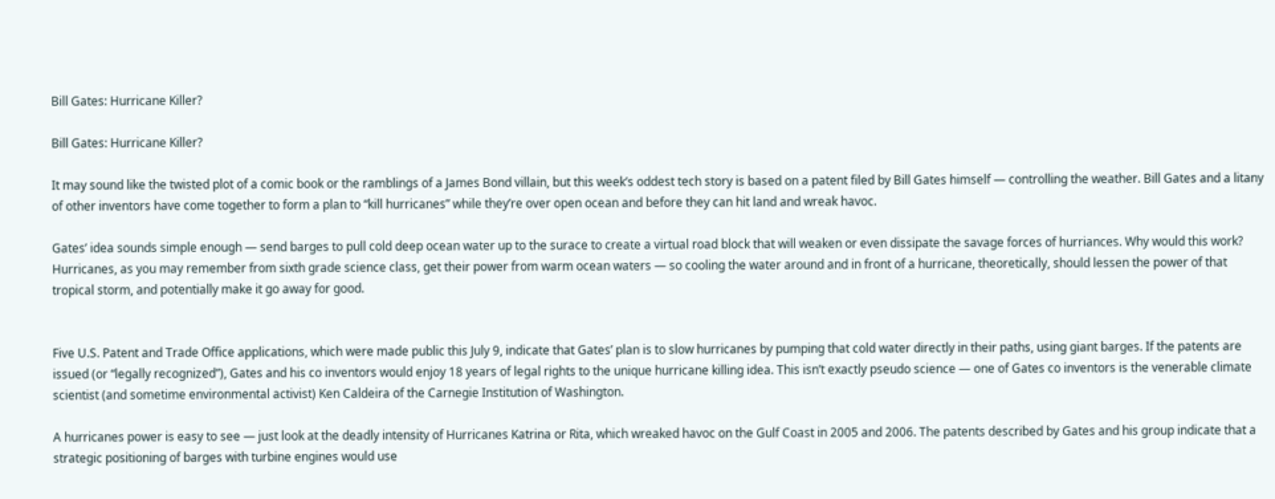Bill Gates: Hurricane Killer?

Bill Gates: Hurricane Killer?

It may sound like the twisted plot of a comic book or the ramblings of a James Bond villain, but this week’s oddest tech story is based on a patent filed by Bill Gates himself — controlling the weather. Bill Gates and a litany of other inventors have come together to form a plan to “kill hurricanes” while they’re over open ocean and before they can hit land and wreak havoc.

Gates’ idea sounds simple enough — send barges to pull cold deep ocean water up to the surace to create a virtual road block that will weaken or even dissipate the savage forces of hurriances. Why would this work? Hurricanes, as you may remember from sixth grade science class, get their power from warm ocean waters — so cooling the water around and in front of a hurricane, theoretically, should lessen the power of that tropical storm, and potentially make it go away for good.


Five U.S. Patent and Trade Office applications, which were made public this July 9, indicate that Gates’ plan is to slow hurricanes by pumping that cold water directly in their paths, using giant barges. If the patents are issued (or “legally recognized”), Gates and his co inventors would enjoy 18 years of legal rights to the unique hurricane killing idea. This isn’t exactly pseudo science — one of Gates co inventors is the venerable climate scientist (and sometime environmental activist) Ken Caldeira of the Carnegie Institution of Washington.

A hurricanes power is easy to see — just look at the deadly intensity of Hurricanes Katrina or Rita, which wreaked havoc on the Gulf Coast in 2005 and 2006. The patents described by Gates and his group indicate that a strategic positioning of barges with turbine engines would use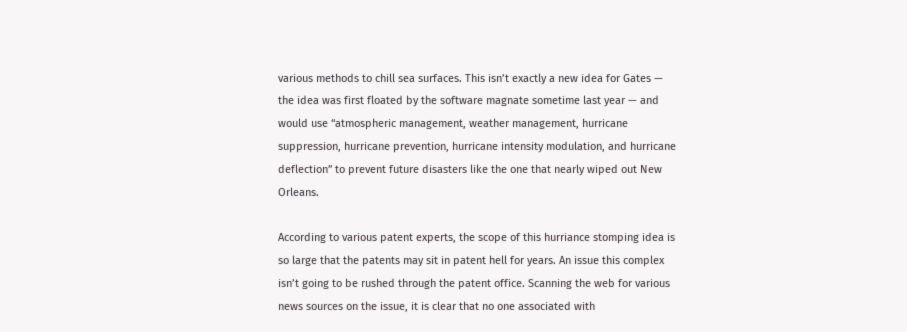various methods to chill sea surfaces. This isn’t exactly a new idea for Gates — the idea was first floated by the software magnate sometime last year — and would use “atmospheric management, weather management, hurricane suppression, hurricane prevention, hurricane intensity modulation, and hurricane deflection” to prevent future disasters like the one that nearly wiped out New Orleans.

According to various patent experts, the scope of this hurriance stomping idea is so large that the patents may sit in patent hell for years. An issue this complex isn’t going to be rushed through the patent office. Scanning the web for various news sources on the issue, it is clear that no one associated with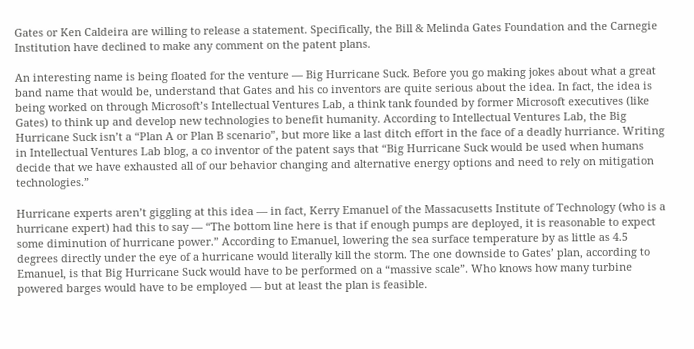Gates or Ken Caldeira are willing to release a statement. Specifically, the Bill & Melinda Gates Foundation and the Carnegie Institution have declined to make any comment on the patent plans.

An interesting name is being floated for the venture — Big Hurricane Suck. Before you go making jokes about what a great band name that would be, understand that Gates and his co inventors are quite serious about the idea. In fact, the idea is being worked on through Microsoft’s Intellectual Ventures Lab, a think tank founded by former Microsoft executives (like Gates) to think up and develop new technologies to benefit humanity. According to Intellectual Ventures Lab, the Big Hurricane Suck isn’t a “Plan A or Plan B scenario”, but more like a last ditch effort in the face of a deadly hurriance. Writing in Intellectual Ventures Lab blog, a co inventor of the patent says that “Big Hurricane Suck would be used when humans decide that we have exhausted all of our behavior changing and alternative energy options and need to rely on mitigation technologies.”

Hurricane experts aren’t giggling at this idea — in fact, Kerry Emanuel of the Massacusetts Institute of Technology (who is a hurricane expert) had this to say — “The bottom line here is that if enough pumps are deployed, it is reasonable to expect some diminution of hurricane power.” According to Emanuel, lowering the sea surface temperature by as little as 4.5 degrees directly under the eye of a hurricane would literally kill the storm. The one downside to Gates’ plan, according to Emanuel, is that Big Hurricane Suck would have to be performed on a “massive scale”. Who knows how many turbine powered barges would have to be employed — but at least the plan is feasible.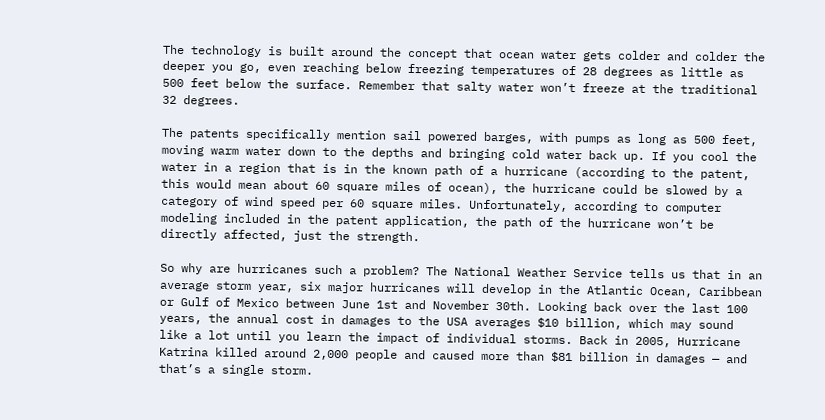The technology is built around the concept that ocean water gets colder and colder the deeper you go, even reaching below freezing temperatures of 28 degrees as little as 500 feet below the surface. Remember that salty water won’t freeze at the traditional 32 degrees.

The patents specifically mention sail powered barges, with pumps as long as 500 feet, moving warm water down to the depths and bringing cold water back up. If you cool the water in a region that is in the known path of a hurricane (according to the patent, this would mean about 60 square miles of ocean), the hurricane could be slowed by a category of wind speed per 60 square miles. Unfortunately, according to computer modeling included in the patent application, the path of the hurricane won’t be directly affected, just the strength.

So why are hurricanes such a problem? The National Weather Service tells us that in an average storm year, six major hurricanes will develop in the Atlantic Ocean, Caribbean or Gulf of Mexico between June 1st and November 30th. Looking back over the last 100 years, the annual cost in damages to the USA averages $10 billion, which may sound like a lot until you learn the impact of individual storms. Back in 2005, Hurricane Katrina killed around 2,000 people and caused more than $81 billion in damages — and that’s a single storm.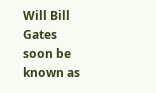Will Bill Gates soon be known as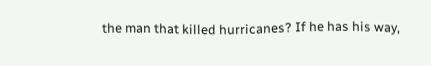the man that killed hurricanes? If he has his way,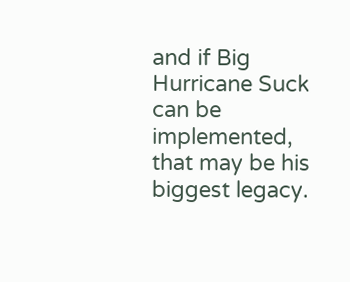and if Big Hurricane Suck can be implemented, that may be his biggest legacy.